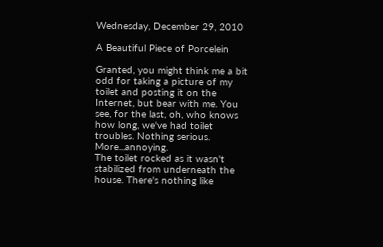Wednesday, December 29, 2010

A Beautiful Piece of Porcelein

Granted, you might think me a bit odd for taking a picture of my toilet and posting it on the Internet, but bear with me. You see, for the last, oh, who knows how long, we've had toilet troubles. Nothing serious. More...annoying.
The toilet rocked as it wasn't stabilized from underneath the house. There's nothing like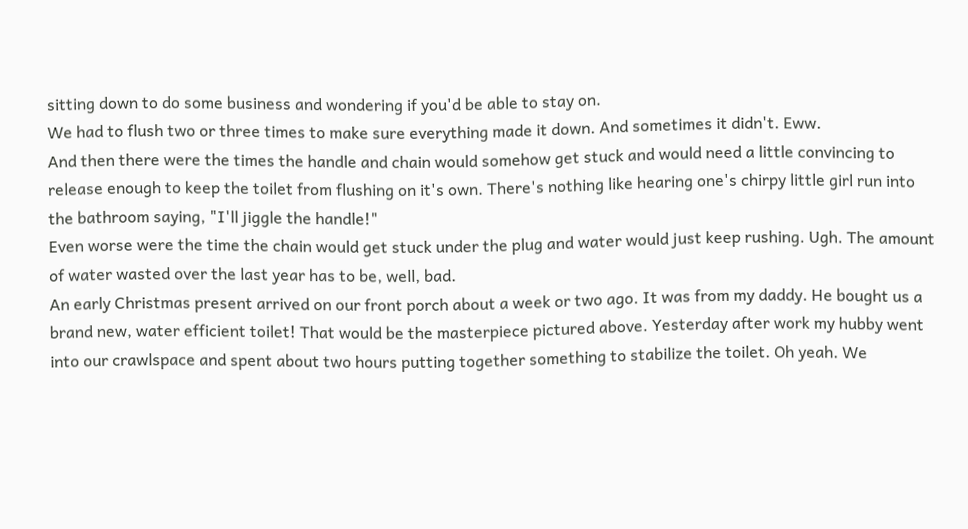sitting down to do some business and wondering if you'd be able to stay on.
We had to flush two or three times to make sure everything made it down. And sometimes it didn't. Eww.
And then there were the times the handle and chain would somehow get stuck and would need a little convincing to release enough to keep the toilet from flushing on it's own. There's nothing like hearing one's chirpy little girl run into the bathroom saying, "I'll jiggle the handle!"
Even worse were the time the chain would get stuck under the plug and water would just keep rushing. Ugh. The amount of water wasted over the last year has to be, well, bad.
An early Christmas present arrived on our front porch about a week or two ago. It was from my daddy. He bought us a brand new, water efficient toilet! That would be the masterpiece pictured above. Yesterday after work my hubby went into our crawlspace and spent about two hours putting together something to stabilize the toilet. Oh yeah. We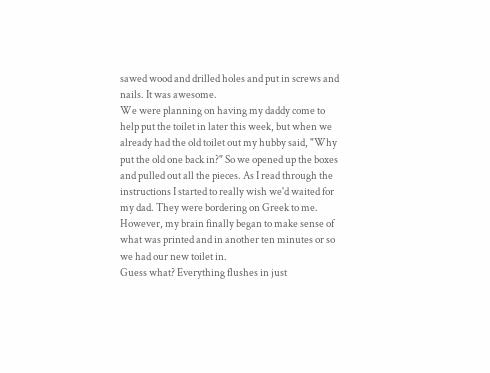sawed wood and drilled holes and put in screws and nails. It was awesome.
We were planning on having my daddy come to help put the toilet in later this week, but when we already had the old toilet out my hubby said, "Why put the old one back in?" So we opened up the boxes and pulled out all the pieces. As I read through the instructions I started to really wish we'd waited for my dad. They were bordering on Greek to me. However, my brain finally began to make sense of what was printed and in another ten minutes or so we had our new toilet in.
Guess what? Everything flushes in just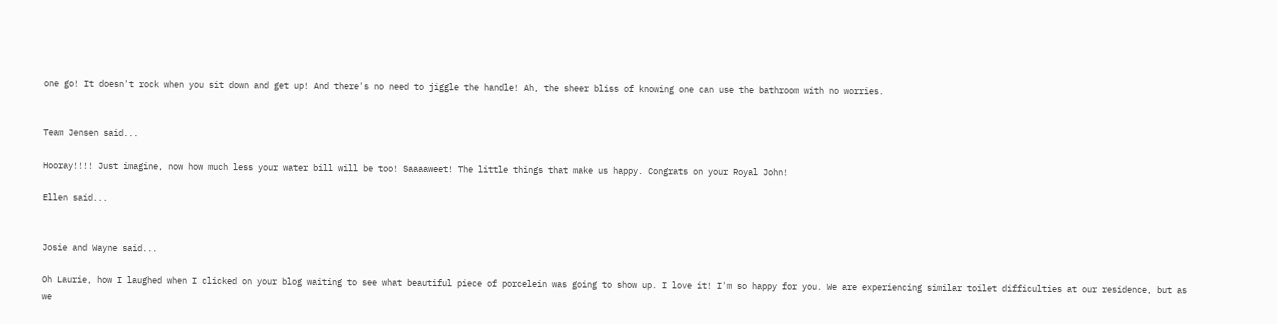one go! It doesn't rock when you sit down and get up! And there's no need to jiggle the handle! Ah, the sheer bliss of knowing one can use the bathroom with no worries.


Team Jensen said...

Hooray!!!! Just imagine, now how much less your water bill will be too! Saaaaweet! The little things that make us happy. Congrats on your Royal John!

Ellen said...


Josie and Wayne said...

Oh Laurie, how I laughed when I clicked on your blog waiting to see what beautiful piece of porcelein was going to show up. I love it! I'm so happy for you. We are experiencing similar toilet difficulties at our residence, but as we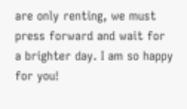are only renting, we must press forward and wait for a brighter day. I am so happy for you!